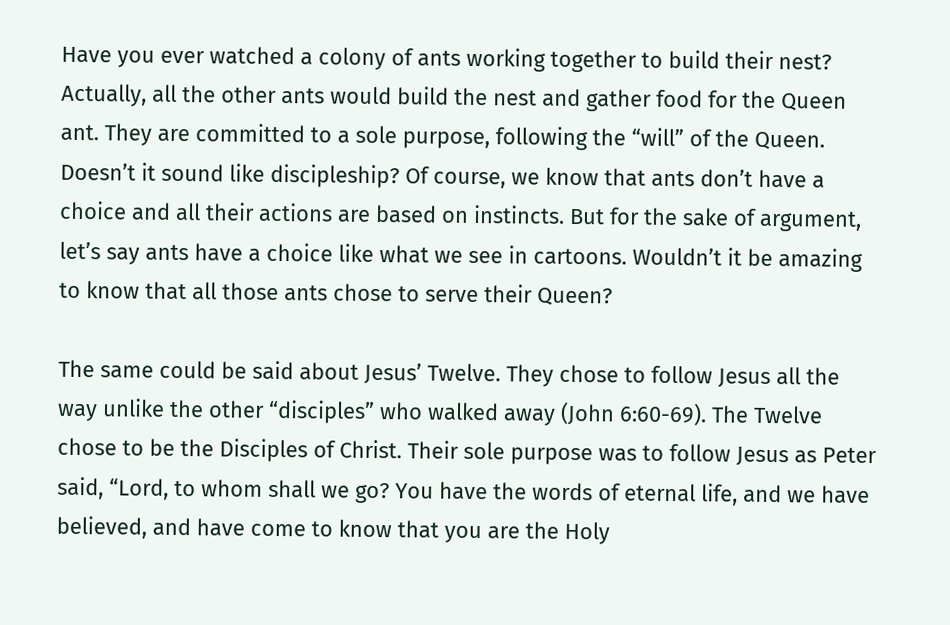Have you ever watched a colony of ants working together to build their nest? Actually, all the other ants would build the nest and gather food for the Queen ant. They are committed to a sole purpose, following the “will” of the Queen. Doesn’t it sound like discipleship? Of course, we know that ants don’t have a choice and all their actions are based on instincts. But for the sake of argument, let’s say ants have a choice like what we see in cartoons. Wouldn’t it be amazing to know that all those ants chose to serve their Queen?

The same could be said about Jesus’ Twelve. They chose to follow Jesus all the way unlike the other “disciples” who walked away (John 6:60-69). The Twelve chose to be the Disciples of Christ. Their sole purpose was to follow Jesus as Peter said, “Lord, to whom shall we go? You have the words of eternal life, and we have believed, and have come to know that you are the Holy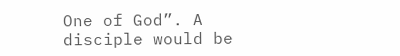One of God”. A disciple would be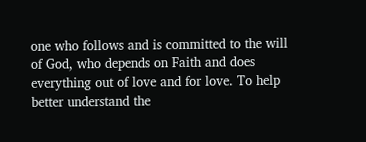one who follows and is committed to the will of God, who depends on Faith and does everything out of love and for love. To help better understand the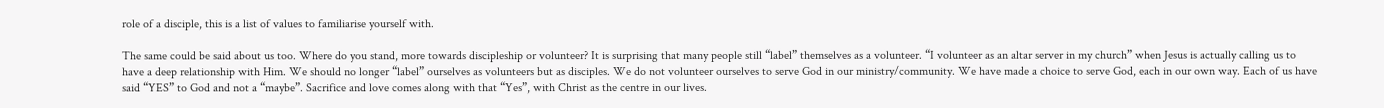role of a disciple, this is a list of values to familiarise yourself with.

The same could be said about us too. Where do you stand, more towards discipleship or volunteer? It is surprising that many people still “label” themselves as a volunteer. “I volunteer as an altar server in my church” when Jesus is actually calling us to have a deep relationship with Him. We should no longer “label” ourselves as volunteers but as disciples. We do not volunteer ourselves to serve God in our ministry/community. We have made a choice to serve God, each in our own way. Each of us have said “YES” to God and not a “maybe”. Sacrifice and love comes along with that “Yes”, with Christ as the centre in our lives.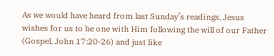As we would have heard from last Sunday’s readings, Jesus wishes for us to be one with Him following the will of our Father (Gospel, John 17:20-26) and just like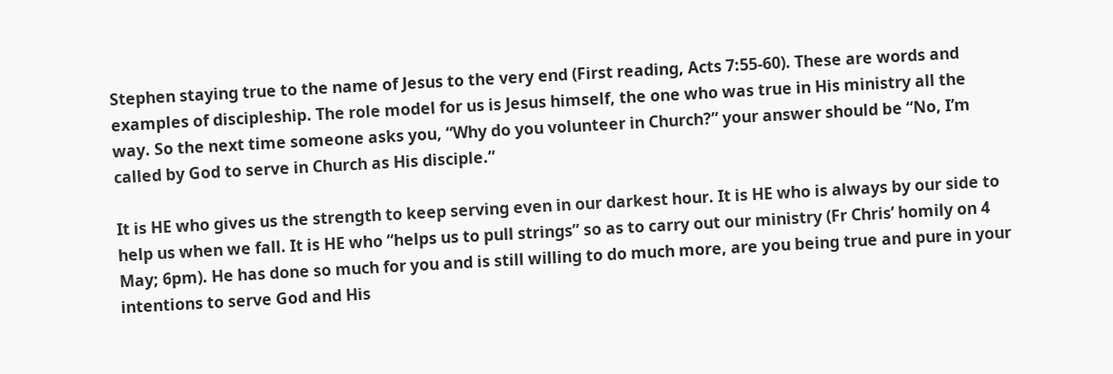Stephen staying true to the name of Jesus to the very end (First reading, Acts 7:55-60). These are words and examples of discipleship. The role model for us is Jesus himself, the one who was true in His ministry all the way. So the next time someone asks you, “Why do you volunteer in Church?” your answer should be “No, I’m called by God to serve in Church as His disciple.”

It is HE who gives us the strength to keep serving even in our darkest hour. It is HE who is always by our side to help us when we fall. It is HE who “helps us to pull strings” so as to carry out our ministry (Fr Chris’ homily on 4 May; 6pm). He has done so much for you and is still willing to do much more, are you being true and pure in your intentions to serve God and His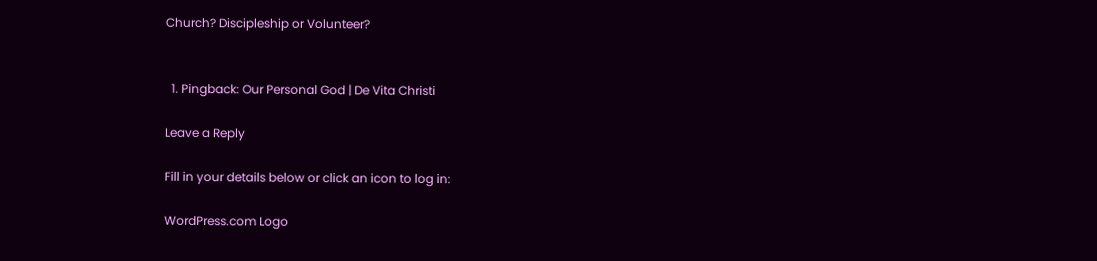Church? Discipleship or Volunteer?


  1. Pingback: Our Personal God | De Vita Christi

Leave a Reply

Fill in your details below or click an icon to log in:

WordPress.com Logo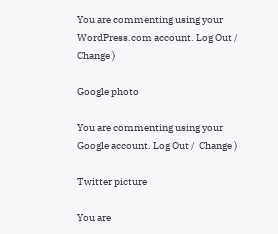You are commenting using your WordPress.com account. Log Out /  Change )

Google photo

You are commenting using your Google account. Log Out /  Change )

Twitter picture

You are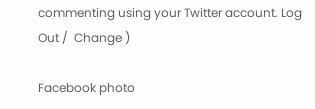commenting using your Twitter account. Log Out /  Change )

Facebook photo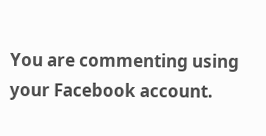You are commenting using your Facebook account.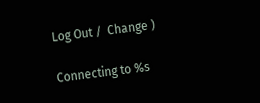Log Out /  Change )

Connecting to %s